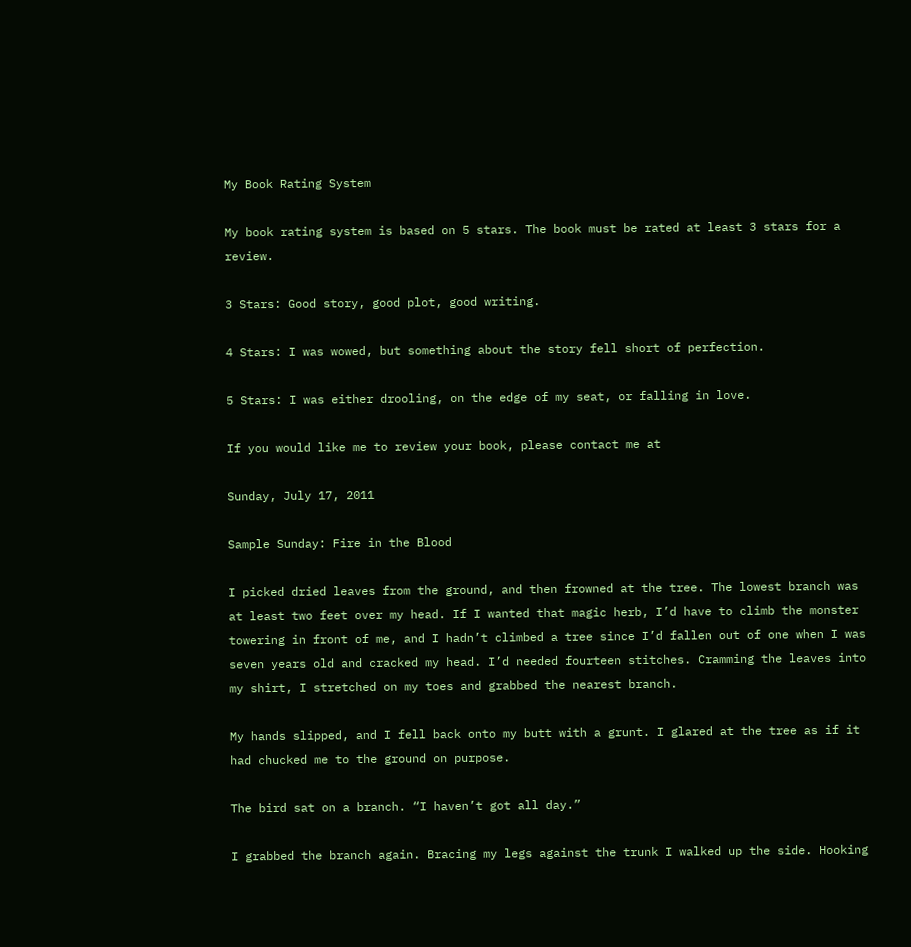My Book Rating System

My book rating system is based on 5 stars. The book must be rated at least 3 stars for a review.

3 Stars: Good story, good plot, good writing.

4 Stars: I was wowed, but something about the story fell short of perfection.

5 Stars: I was either drooling, on the edge of my seat, or falling in love.

If you would like me to review your book, please contact me at

Sunday, July 17, 2011

Sample Sunday: Fire in the Blood

I picked dried leaves from the ground, and then frowned at the tree. The lowest branch was at least two feet over my head. If I wanted that magic herb, I’d have to climb the monster towering in front of me, and I hadn’t climbed a tree since I’d fallen out of one when I was seven years old and cracked my head. I’d needed fourteen stitches. Cramming the leaves into my shirt, I stretched on my toes and grabbed the nearest branch.

My hands slipped, and I fell back onto my butt with a grunt. I glared at the tree as if it had chucked me to the ground on purpose.

The bird sat on a branch. “I haven’t got all day.”

I grabbed the branch again. Bracing my legs against the trunk I walked up the side. Hooking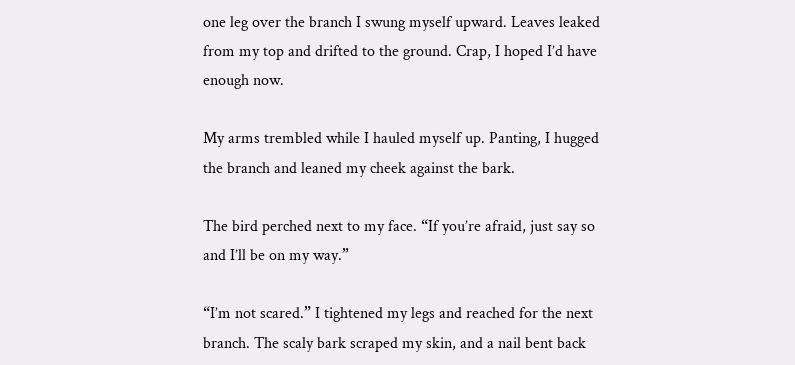one leg over the branch I swung myself upward. Leaves leaked from my top and drifted to the ground. Crap, I hoped I’d have enough now.

My arms trembled while I hauled myself up. Panting, I hugged the branch and leaned my cheek against the bark.

The bird perched next to my face. “If you’re afraid, just say so and I’ll be on my way.”

“I’m not scared.” I tightened my legs and reached for the next branch. The scaly bark scraped my skin, and a nail bent back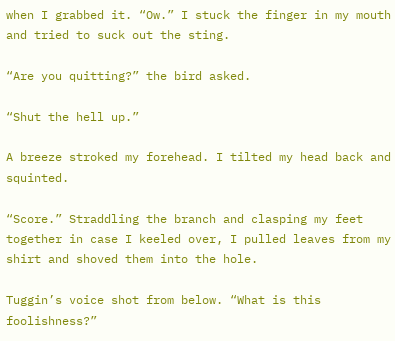when I grabbed it. “Ow.” I stuck the finger in my mouth and tried to suck out the sting.

“Are you quitting?” the bird asked.

“Shut the hell up.”

A breeze stroked my forehead. I tilted my head back and squinted.

“Score.” Straddling the branch and clasping my feet together in case I keeled over, I pulled leaves from my shirt and shoved them into the hole.

Tuggin’s voice shot from below. “What is this foolishness?”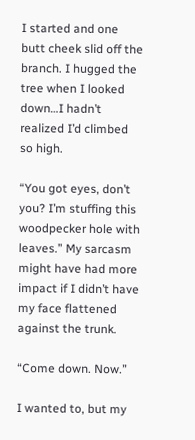I started and one butt cheek slid off the branch. I hugged the tree when I looked down…I hadn’t realized I’d climbed so high.

“You got eyes, don’t you? I’m stuffing this woodpecker hole with leaves.” My sarcasm might have had more impact if I didn’t have my face flattened against the trunk.

“Come down. Now.”

I wanted to, but my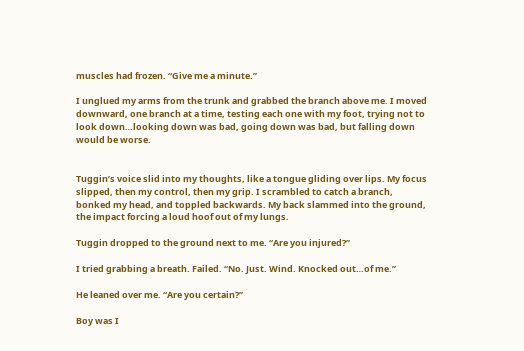muscles had frozen. “Give me a minute.”

I unglued my arms from the trunk and grabbed the branch above me. I moved downward, one branch at a time, testing each one with my foot, trying not to look down…looking down was bad, going down was bad, but falling down would be worse.


Tuggin’s voice slid into my thoughts, like a tongue gliding over lips. My focus slipped, then my control, then my grip. I scrambled to catch a branch, bonked my head, and toppled backwards. My back slammed into the ground, the impact forcing a loud hoof out of my lungs.

Tuggin dropped to the ground next to me. “Are you injured?”

I tried grabbing a breath. Failed. “No. Just. Wind. Knocked out…of me.”

He leaned over me. “Are you certain?”

Boy was I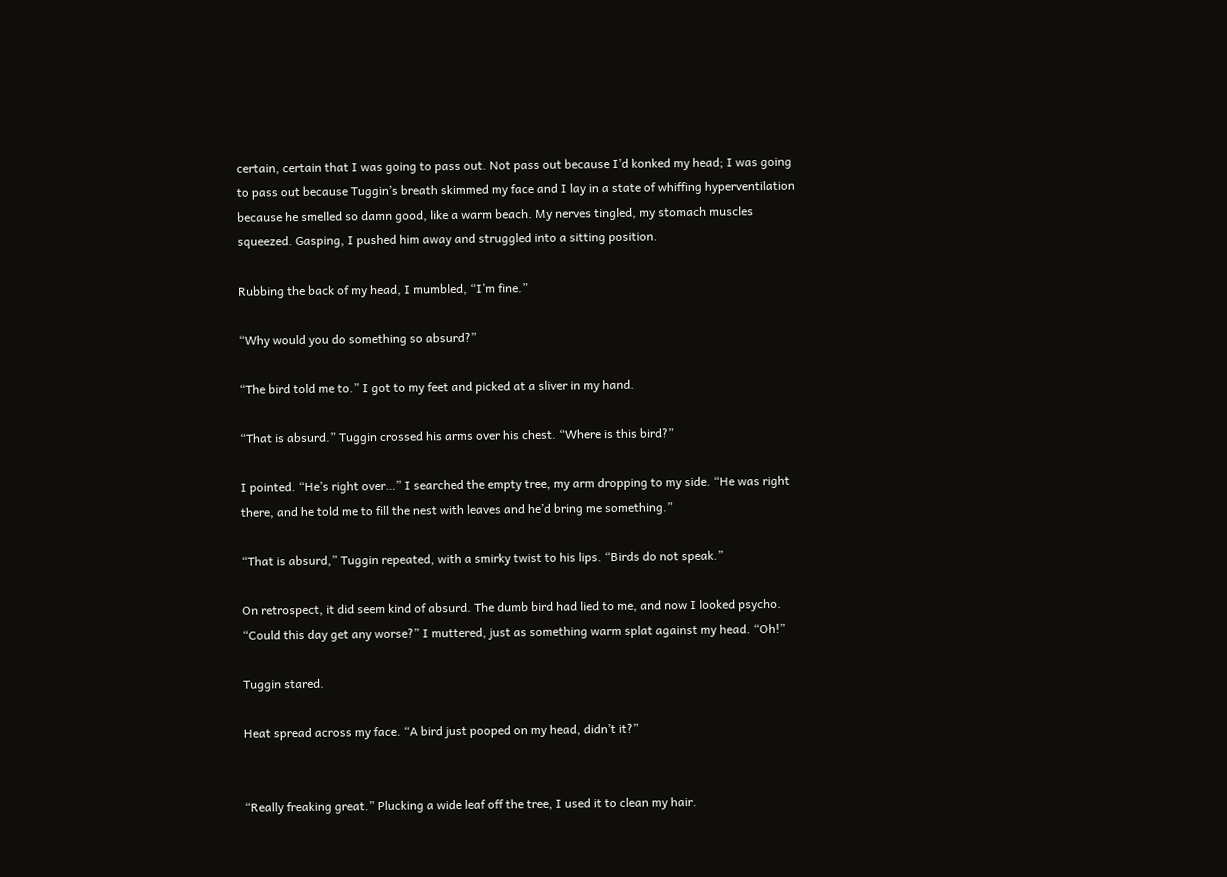certain, certain that I was going to pass out. Not pass out because I’d konked my head; I was going to pass out because Tuggin’s breath skimmed my face and I lay in a state of whiffing hyperventilation because he smelled so damn good, like a warm beach. My nerves tingled, my stomach muscles squeezed. Gasping, I pushed him away and struggled into a sitting position.

Rubbing the back of my head, I mumbled, “I’m fine.”

“Why would you do something so absurd?”

“The bird told me to.” I got to my feet and picked at a sliver in my hand.

“That is absurd.” Tuggin crossed his arms over his chest. “Where is this bird?”

I pointed. “He’s right over…” I searched the empty tree, my arm dropping to my side. “He was right there, and he told me to fill the nest with leaves and he’d bring me something.”

“That is absurd,” Tuggin repeated, with a smirky twist to his lips. “Birds do not speak.”

On retrospect, it did seem kind of absurd. The dumb bird had lied to me, and now I looked psycho. “Could this day get any worse?” I muttered, just as something warm splat against my head. “Oh!”

Tuggin stared.

Heat spread across my face. “A bird just pooped on my head, didn’t it?”


“Really freaking great.” Plucking a wide leaf off the tree, I used it to clean my hair.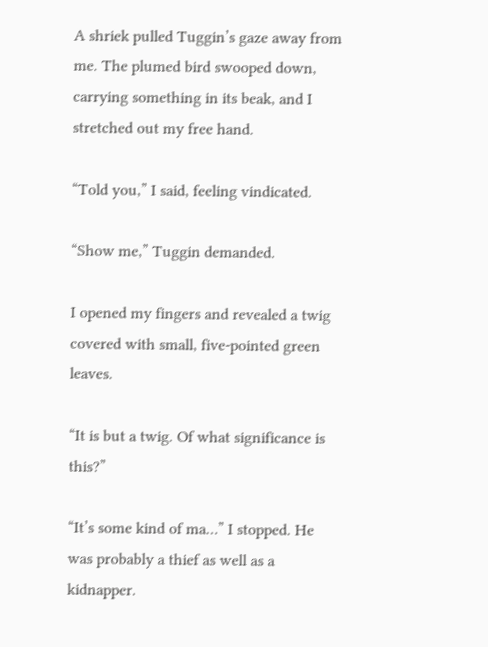A shriek pulled Tuggin’s gaze away from me. The plumed bird swooped down, carrying something in its beak, and I stretched out my free hand.

“Told you,” I said, feeling vindicated.

“Show me,” Tuggin demanded.

I opened my fingers and revealed a twig covered with small, five-pointed green leaves.

“It is but a twig. Of what significance is this?”

“It’s some kind of ma…” I stopped. He was probably a thief as well as a kidnapper.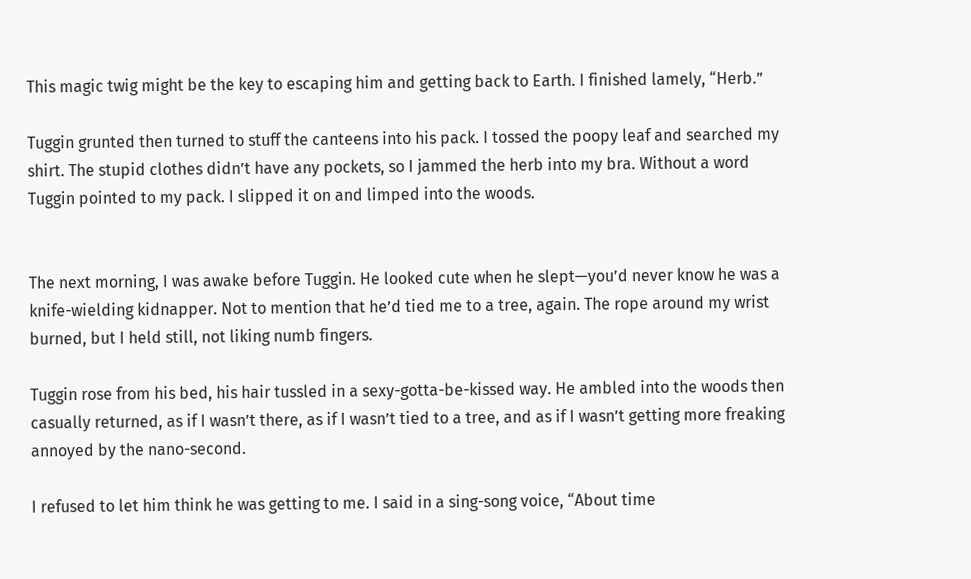This magic twig might be the key to escaping him and getting back to Earth. I finished lamely, “Herb.”

Tuggin grunted then turned to stuff the canteens into his pack. I tossed the poopy leaf and searched my shirt. The stupid clothes didn’t have any pockets, so I jammed the herb into my bra. Without a word Tuggin pointed to my pack. I slipped it on and limped into the woods.


The next morning, I was awake before Tuggin. He looked cute when he slept—you’d never know he was a knife-wielding kidnapper. Not to mention that he’d tied me to a tree, again. The rope around my wrist burned, but I held still, not liking numb fingers.

Tuggin rose from his bed, his hair tussled in a sexy-gotta-be-kissed way. He ambled into the woods then casually returned, as if I wasn’t there, as if I wasn’t tied to a tree, and as if I wasn’t getting more freaking annoyed by the nano-second.

I refused to let him think he was getting to me. I said in a sing-song voice, “About time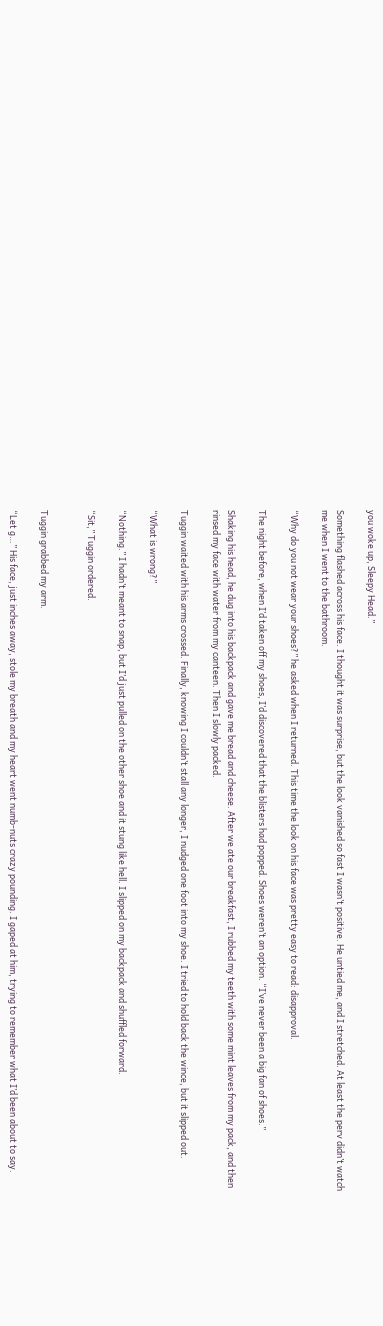you woke up, Sleepy Head.”

Something flashed across his face. I thought it was surprise, but the look vanished so fast I wasn’t positive. He untied me, and I stretched. At least the perv didn’t watch me when I went to the bathroom.

“Why do you not wear your shoes?” he asked when I returned. This time the look on his face was pretty easy to read: disapproval.

The night before, when I’d taken off my shoes, I’d discovered that the blisters had popped. Shoes weren’t an option. “I’ve never been a big fan of shoes.”

Shaking his head, he dug into his backpack and gave me bread and cheese. After we ate our breakfast, I rubbed my teeth with some mint leaves from my pack, and then rinsed my face with water from my canteen. Then I slowly packed.

Tuggin waited with his arms crossed. Finally, knowing I couldn’t stall any longer, I nudged one foot into my shoe. I tried to hold back the wince, but it slipped out.

“What is wrong?”

“Nothing.” I hadn’t meant to snap, but I’d just pulled on the other shoe and it stung like hell. I slipped on my backpack and shuffled forward.

“Sit,” Tuggin ordered.


Tuggin grabbed my arm.

“Let g…” His face, just inches away, stole my breath and my heart went numb-nuts crazy pounding. I gaped at him, trying to remember what I’d been about to say.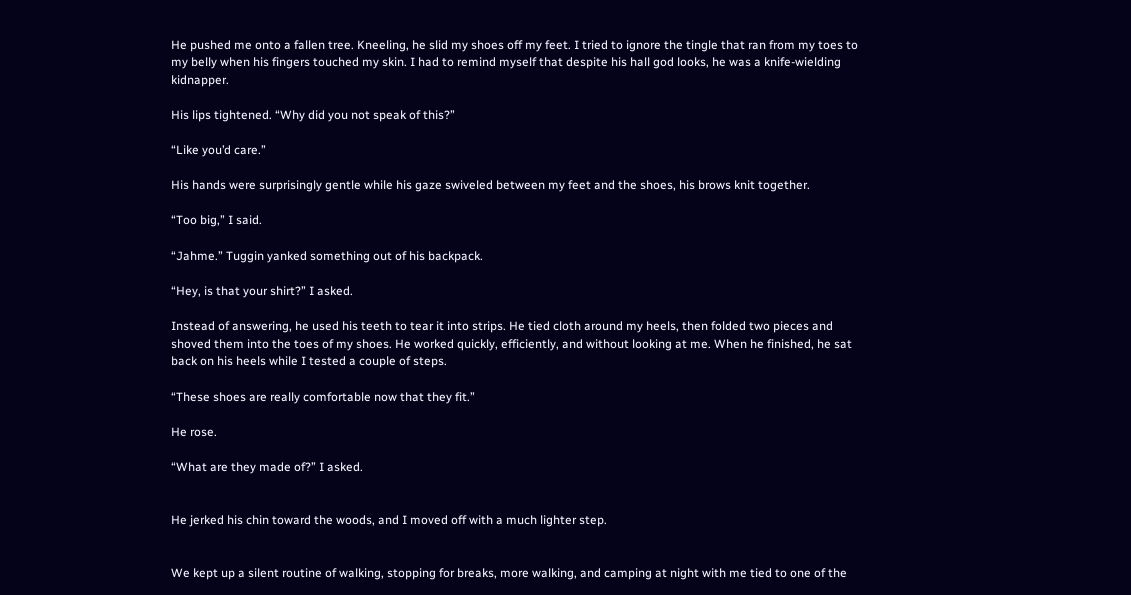He pushed me onto a fallen tree. Kneeling, he slid my shoes off my feet. I tried to ignore the tingle that ran from my toes to my belly when his fingers touched my skin. I had to remind myself that despite his hall god looks, he was a knife-wielding kidnapper.

His lips tightened. “Why did you not speak of this?”

“Like you’d care.”

His hands were surprisingly gentle while his gaze swiveled between my feet and the shoes, his brows knit together.

“Too big,” I said.

“Jahme.” Tuggin yanked something out of his backpack.

“Hey, is that your shirt?” I asked.

Instead of answering, he used his teeth to tear it into strips. He tied cloth around my heels, then folded two pieces and shoved them into the toes of my shoes. He worked quickly, efficiently, and without looking at me. When he finished, he sat back on his heels while I tested a couple of steps.

“These shoes are really comfortable now that they fit.”

He rose.

“What are they made of?” I asked.


He jerked his chin toward the woods, and I moved off with a much lighter step.


We kept up a silent routine of walking, stopping for breaks, more walking, and camping at night with me tied to one of the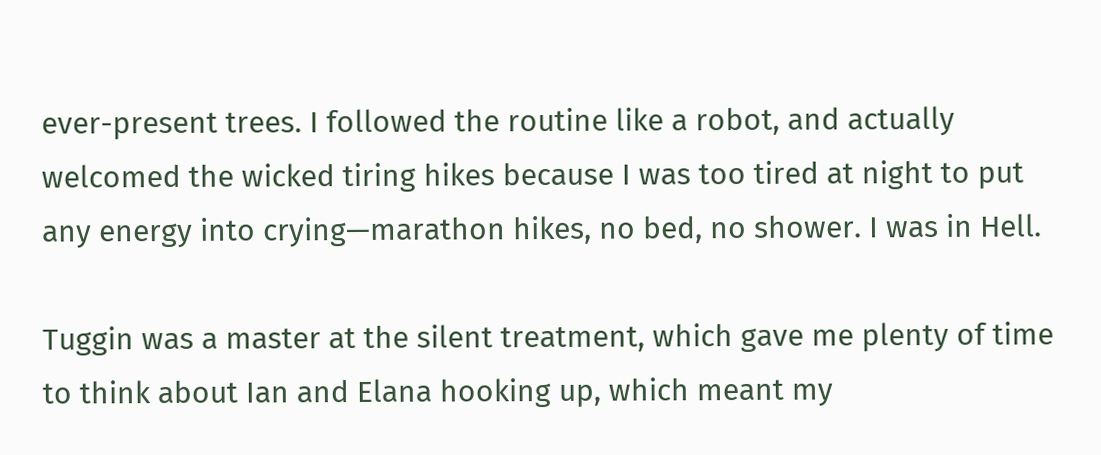ever-present trees. I followed the routine like a robot, and actually welcomed the wicked tiring hikes because I was too tired at night to put any energy into crying—marathon hikes, no bed, no shower. I was in Hell.

Tuggin was a master at the silent treatment, which gave me plenty of time to think about Ian and Elana hooking up, which meant my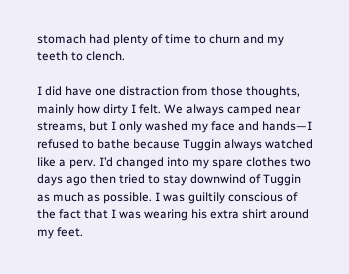stomach had plenty of time to churn and my teeth to clench.

I did have one distraction from those thoughts, mainly how dirty I felt. We always camped near streams, but I only washed my face and hands—I refused to bathe because Tuggin always watched like a perv. I’d changed into my spare clothes two days ago then tried to stay downwind of Tuggin as much as possible. I was guiltily conscious of the fact that I was wearing his extra shirt around my feet.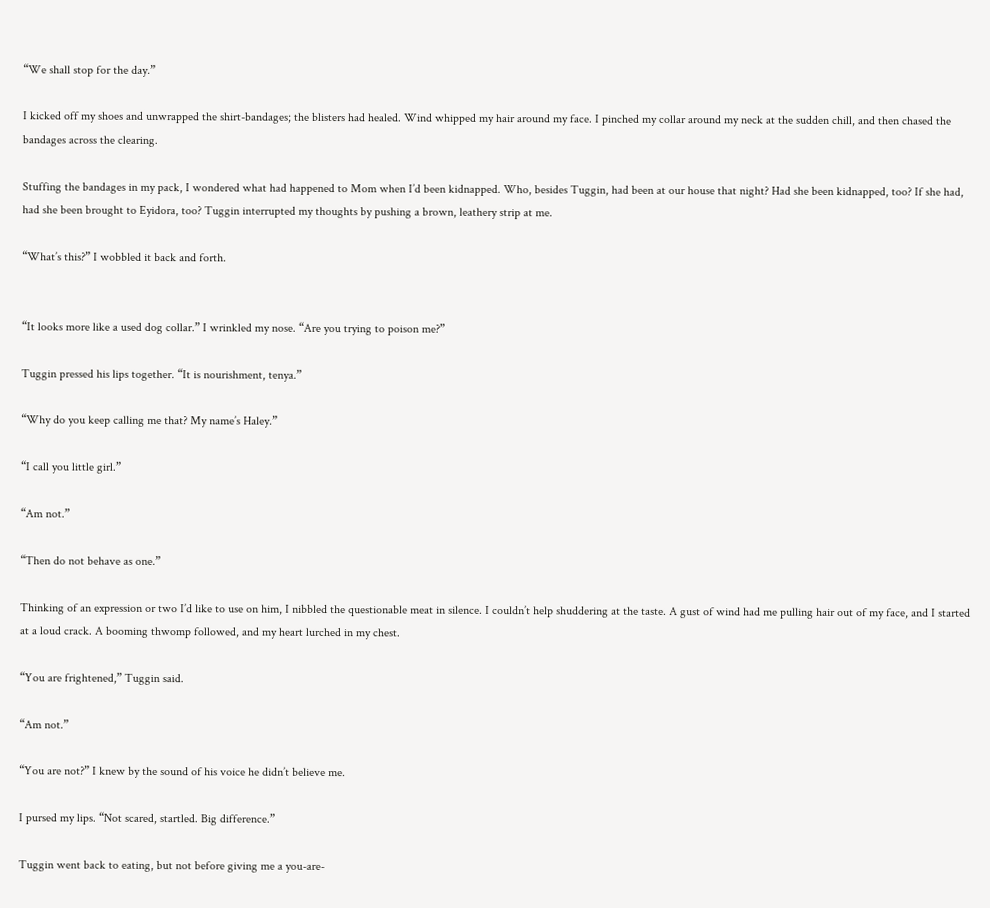“We shall stop for the day.”

I kicked off my shoes and unwrapped the shirt-bandages; the blisters had healed. Wind whipped my hair around my face. I pinched my collar around my neck at the sudden chill, and then chased the bandages across the clearing.

Stuffing the bandages in my pack, I wondered what had happened to Mom when I’d been kidnapped. Who, besides Tuggin, had been at our house that night? Had she been kidnapped, too? If she had, had she been brought to Eyidora, too? Tuggin interrupted my thoughts by pushing a brown, leathery strip at me.

“What’s this?” I wobbled it back and forth.


“It looks more like a used dog collar.” I wrinkled my nose. “Are you trying to poison me?”

Tuggin pressed his lips together. “It is nourishment, tenya.”

“Why do you keep calling me that? My name’s Haley.”

“I call you little girl.”

“Am not.”

“Then do not behave as one.”

Thinking of an expression or two I’d like to use on him, I nibbled the questionable meat in silence. I couldn’t help shuddering at the taste. A gust of wind had me pulling hair out of my face, and I started at a loud crack. A booming thwomp followed, and my heart lurched in my chest.

“You are frightened,” Tuggin said.

“Am not.”

“You are not?” I knew by the sound of his voice he didn’t believe me.

I pursed my lips. “Not scared, startled. Big difference.”

Tuggin went back to eating, but not before giving me a you-are-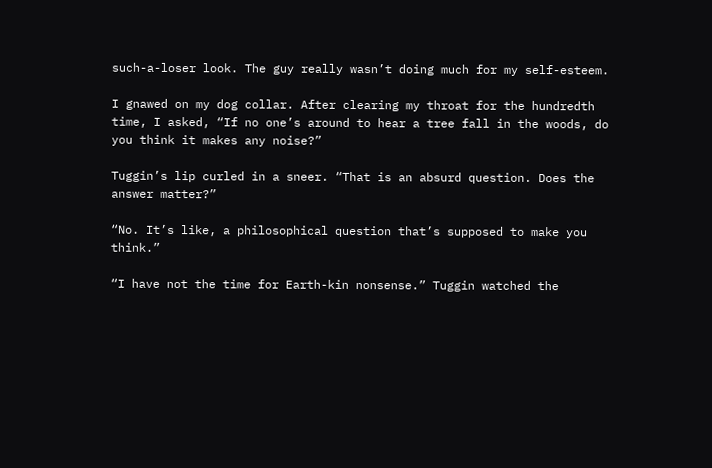such-a-loser look. The guy really wasn’t doing much for my self-esteem.

I gnawed on my dog collar. After clearing my throat for the hundredth time, I asked, “If no one’s around to hear a tree fall in the woods, do you think it makes any noise?”

Tuggin’s lip curled in a sneer. “That is an absurd question. Does the answer matter?”

“No. It’s like, a philosophical question that’s supposed to make you think.”

“I have not the time for Earth-kin nonsense.” Tuggin watched the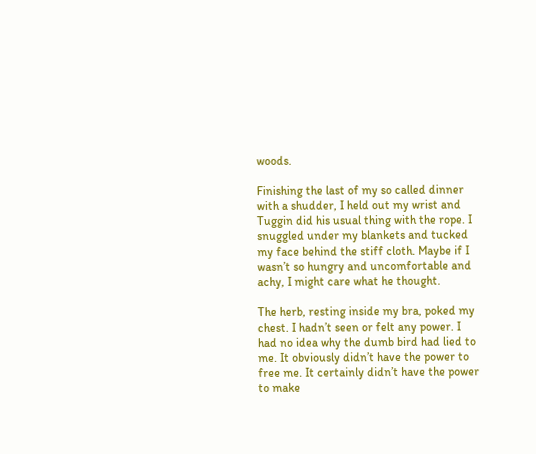woods.

Finishing the last of my so called dinner with a shudder, I held out my wrist and Tuggin did his usual thing with the rope. I snuggled under my blankets and tucked my face behind the stiff cloth. Maybe if I wasn’t so hungry and uncomfortable and achy, I might care what he thought.

The herb, resting inside my bra, poked my chest. I hadn’t seen or felt any power. I had no idea why the dumb bird had lied to me. It obviously didn’t have the power to free me. It certainly didn’t have the power to make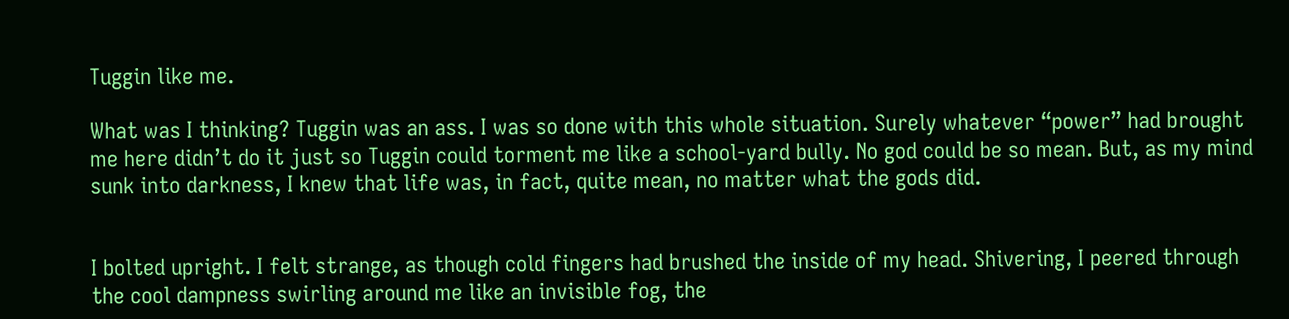Tuggin like me.

What was I thinking? Tuggin was an ass. I was so done with this whole situation. Surely whatever “power” had brought me here didn’t do it just so Tuggin could torment me like a school-yard bully. No god could be so mean. But, as my mind sunk into darkness, I knew that life was, in fact, quite mean, no matter what the gods did.


I bolted upright. I felt strange, as though cold fingers had brushed the inside of my head. Shivering, I peered through the cool dampness swirling around me like an invisible fog, the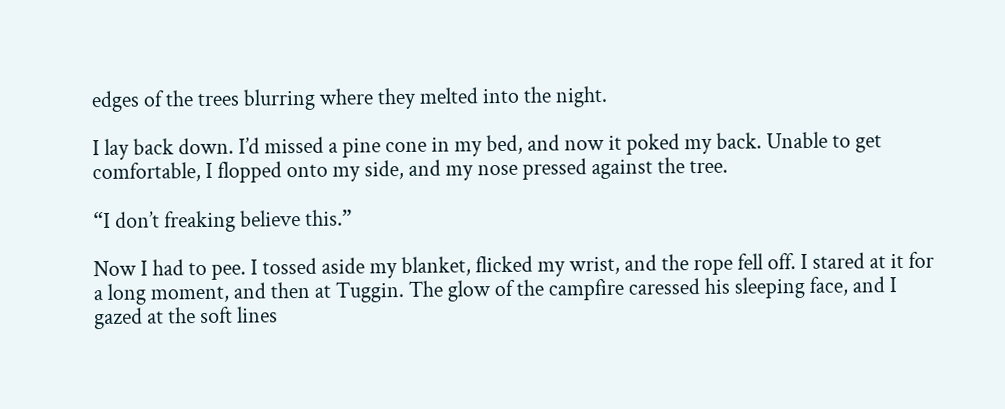edges of the trees blurring where they melted into the night.

I lay back down. I’d missed a pine cone in my bed, and now it poked my back. Unable to get comfortable, I flopped onto my side, and my nose pressed against the tree.

“I don’t freaking believe this.”

Now I had to pee. I tossed aside my blanket, flicked my wrist, and the rope fell off. I stared at it for a long moment, and then at Tuggin. The glow of the campfire caressed his sleeping face, and I gazed at the soft lines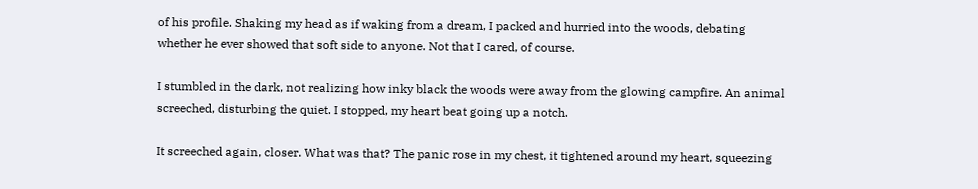of his profile. Shaking my head as if waking from a dream, I packed and hurried into the woods, debating whether he ever showed that soft side to anyone. Not that I cared, of course.

I stumbled in the dark, not realizing how inky black the woods were away from the glowing campfire. An animal screeched, disturbing the quiet. I stopped, my heart beat going up a notch.

It screeched again, closer. What was that? The panic rose in my chest, it tightened around my heart, squeezing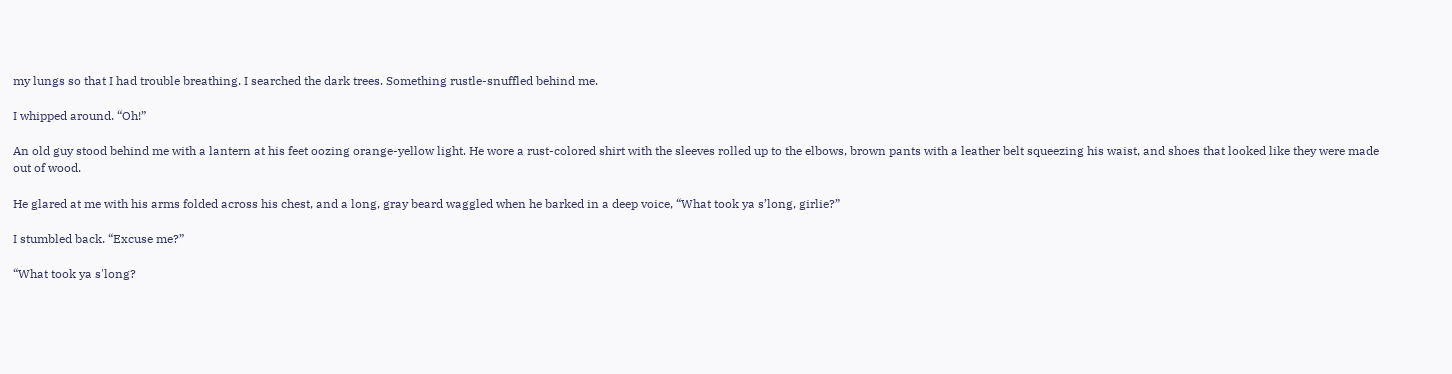my lungs so that I had trouble breathing. I searched the dark trees. Something rustle-snuffled behind me.

I whipped around. “Oh!”

An old guy stood behind me with a lantern at his feet oozing orange-yellow light. He wore a rust-colored shirt with the sleeves rolled up to the elbows, brown pants with a leather belt squeezing his waist, and shoes that looked like they were made out of wood.

He glared at me with his arms folded across his chest, and a long, gray beard waggled when he barked in a deep voice, “What took ya s’long, girlie?”

I stumbled back. “Excuse me?”

“What took ya s'long?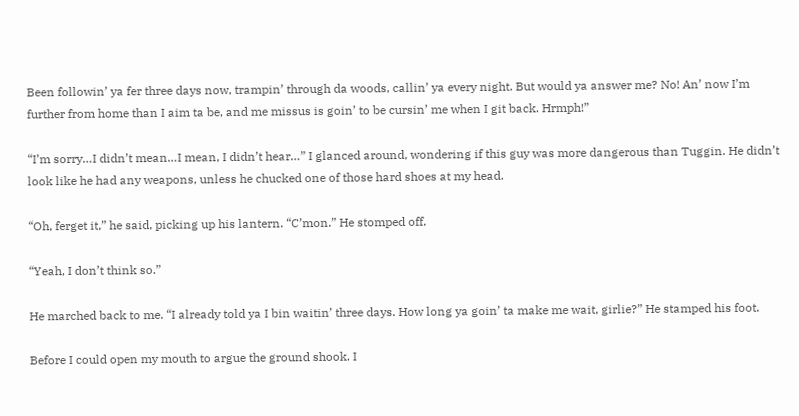Been followin’ ya fer three days now, trampin’ through da woods, callin’ ya every night. But would ya answer me? No! An’ now I’m further from home than I aim ta be, and me missus is goin’ to be cursin’ me when I git back. Hrmph!”

“I’m sorry…I didn’t mean…I mean, I didn’t hear…” I glanced around, wondering if this guy was more dangerous than Tuggin. He didn’t look like he had any weapons, unless he chucked one of those hard shoes at my head.

“Oh, ferget it,” he said, picking up his lantern. “C’mon.” He stomped off.

“Yeah, I don’t think so.”

He marched back to me. “I already told ya I bin waitin’ three days. How long ya goin’ ta make me wait, girlie?” He stamped his foot.

Before I could open my mouth to argue the ground shook. I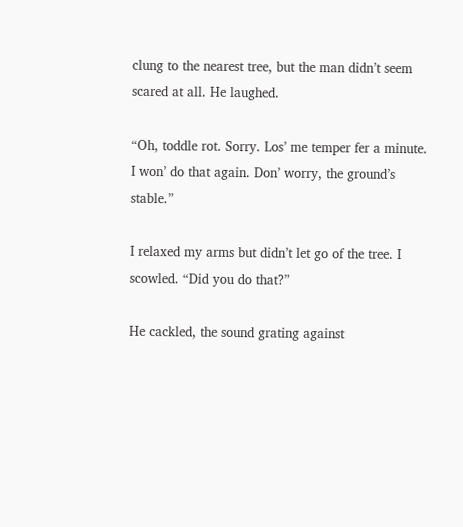clung to the nearest tree, but the man didn’t seem scared at all. He laughed.

“Oh, toddle rot. Sorry. Los’ me temper fer a minute. I won’ do that again. Don’ worry, the ground’s stable.”

I relaxed my arms but didn’t let go of the tree. I scowled. “Did you do that?”

He cackled, the sound grating against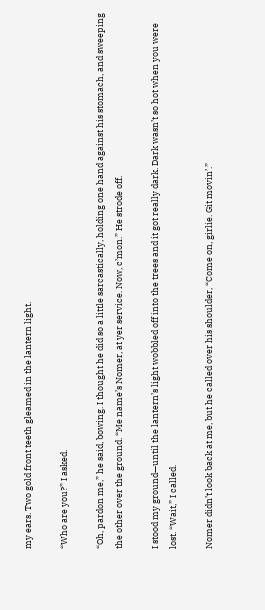my ears. Two gold front teeth gleamed in the lantern light.

“Who are you?” I asked.

“Oh, pardon me,” he said, bowing. I thought he did so a little sarcastically, holding one hand against his stomach, and sweeping the other over the ground. “Me name’s Nomer, at yer service. Now, c’mon.” He strode off.

I stood my ground—until the lantern’s light wobbled off into the trees and it got really dark. Dark wasn’t so hot when you were lost. “Wait,” I called.

Nomer didn’t look back at me, but he called over his shoulder, “Come on, girlie. Git movin’.”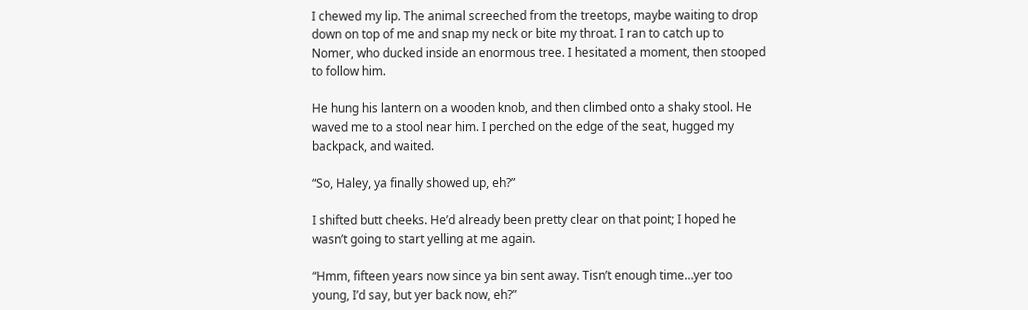I chewed my lip. The animal screeched from the treetops, maybe waiting to drop down on top of me and snap my neck or bite my throat. I ran to catch up to Nomer, who ducked inside an enormous tree. I hesitated a moment, then stooped to follow him.

He hung his lantern on a wooden knob, and then climbed onto a shaky stool. He waved me to a stool near him. I perched on the edge of the seat, hugged my backpack, and waited.

“So, Haley, ya finally showed up, eh?”

I shifted butt cheeks. He’d already been pretty clear on that point; I hoped he wasn’t going to start yelling at me again.

“Hmm, fifteen years now since ya bin sent away. Tisn’t enough time…yer too young, I’d say, but yer back now, eh?”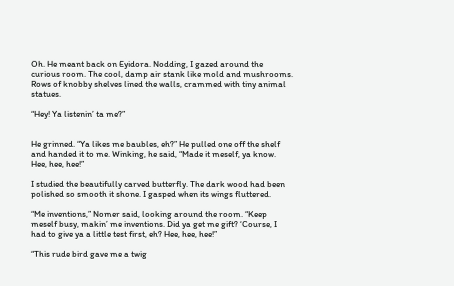Oh. He meant back on Eyidora. Nodding, I gazed around the curious room. The cool, damp air stank like mold and mushrooms. Rows of knobby shelves lined the walls, crammed with tiny animal statues.

“Hey! Ya listenin’ ta me?”


He grinned. “Ya likes me baubles, eh?” He pulled one off the shelf and handed it to me. Winking, he said, “Made it meself, ya know. Hee, hee, hee!”

I studied the beautifully carved butterfly. The dark wood had been polished so smooth it shone. I gasped when its wings fluttered.

“Me inventions,” Nomer said, looking around the room. “Keep meself busy, makin’ me inventions. Did ya get me gift? ‘Course, I had to give ya a little test first, eh? Hee, hee, hee!”

“This rude bird gave me a twig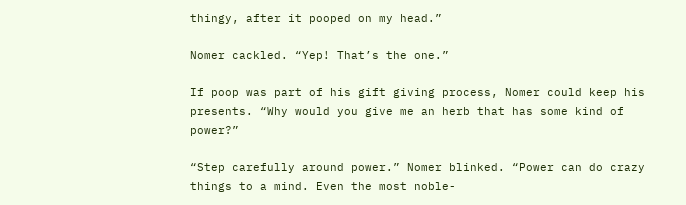thingy, after it pooped on my head.”

Nomer cackled. “Yep! That’s the one.”

If poop was part of his gift giving process, Nomer could keep his presents. “Why would you give me an herb that has some kind of power?”

“Step carefully around power.” Nomer blinked. “Power can do crazy things to a mind. Even the most noble-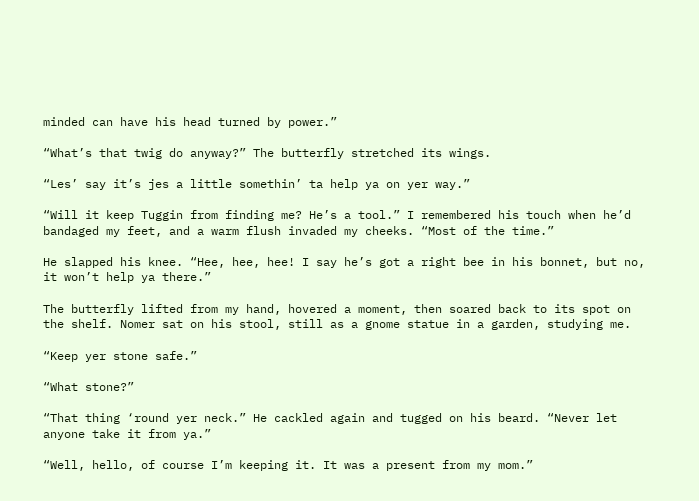minded can have his head turned by power.”

“What’s that twig do anyway?” The butterfly stretched its wings.

“Les’ say it’s jes a little somethin’ ta help ya on yer way.”

“Will it keep Tuggin from finding me? He’s a tool.” I remembered his touch when he’d bandaged my feet, and a warm flush invaded my cheeks. “Most of the time.”

He slapped his knee. “Hee, hee, hee! I say he’s got a right bee in his bonnet, but no, it won’t help ya there.”

The butterfly lifted from my hand, hovered a moment, then soared back to its spot on the shelf. Nomer sat on his stool, still as a gnome statue in a garden, studying me.

“Keep yer stone safe.”

“What stone?”

“That thing ‘round yer neck.” He cackled again and tugged on his beard. “Never let anyone take it from ya.”

“Well, hello, of course I’m keeping it. It was a present from my mom.”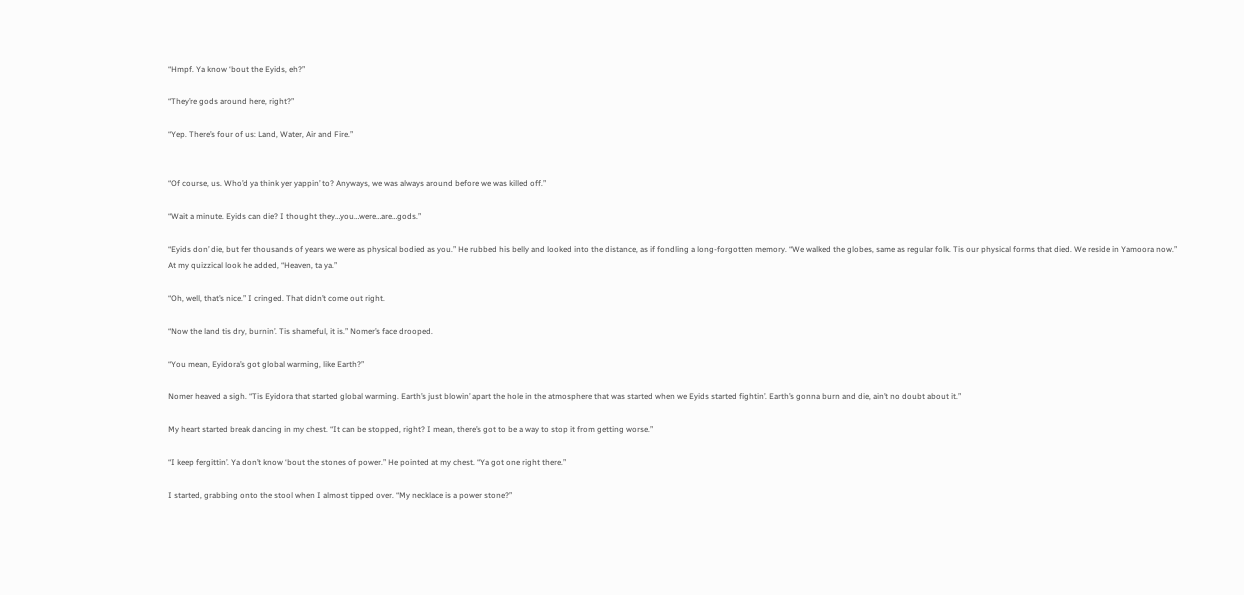“Hmpf. Ya know ‘bout the Eyids, eh?”

“They’re gods around here, right?”

“Yep. There’s four of us: Land, Water, Air and Fire.”


“Of course, us. Who’d ya think yer yappin’ to? Anyways, we was always around before we was killed off.”

“Wait a minute. Eyids can die? I thought they…you…were…are…gods.”

“Eyids don’ die, but fer thousands of years we were as physical bodied as you.” He rubbed his belly and looked into the distance, as if fondling a long-forgotten memory. “We walked the globes, same as regular folk. Tis our physical forms that died. We reside in Yamoora now.” At my quizzical look he added, “Heaven, ta ya.”

“Oh, well, that’s nice.” I cringed. That didn’t come out right.

“Now the land tis dry, burnin’. Tis shameful, it is.” Nomer’s face drooped.

“You mean, Eyidora’s got global warming, like Earth?”

Nomer heaved a sigh. “Tis Eyidora that started global warming. Earth’s just blowin’ apart the hole in the atmosphere that was started when we Eyids started fightin’. Earth’s gonna burn and die, ain’t no doubt about it.”

My heart started break dancing in my chest. “It can be stopped, right? I mean, there’s got to be a way to stop it from getting worse.”

“I keep fergittin’. Ya don’t know ‘bout the stones of power.” He pointed at my chest. “Ya got one right there.”

I started, grabbing onto the stool when I almost tipped over. “My necklace is a power stone?”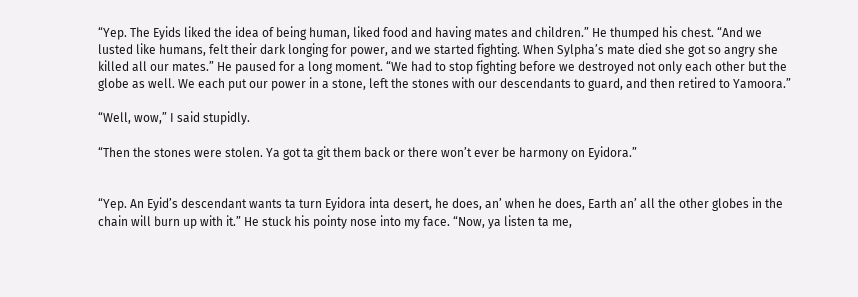“Yep. The Eyids liked the idea of being human, liked food and having mates and children.” He thumped his chest. “And we lusted like humans, felt their dark longing for power, and we started fighting. When Sylpha’s mate died she got so angry she killed all our mates.” He paused for a long moment. “We had to stop fighting before we destroyed not only each other but the globe as well. We each put our power in a stone, left the stones with our descendants to guard, and then retired to Yamoora.”

“Well, wow,” I said stupidly.

“Then the stones were stolen. Ya got ta git them back or there won’t ever be harmony on Eyidora.”


“Yep. An Eyid’s descendant wants ta turn Eyidora inta desert, he does, an’ when he does, Earth an’ all the other globes in the chain will burn up with it.” He stuck his pointy nose into my face. “Now, ya listen ta me,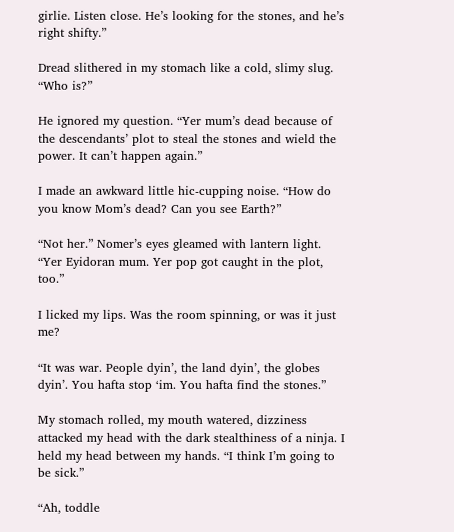girlie. Listen close. He’s looking for the stones, and he’s right shifty.”

Dread slithered in my stomach like a cold, slimy slug. “Who is?”

He ignored my question. “Yer mum’s dead because of the descendants’ plot to steal the stones and wield the power. It can’t happen again.”

I made an awkward little hic-cupping noise. “How do you know Mom’s dead? Can you see Earth?”

“Not her.” Nomer’s eyes gleamed with lantern light. “Yer Eyidoran mum. Yer pop got caught in the plot, too.”

I licked my lips. Was the room spinning, or was it just me?

“It was war. People dyin’, the land dyin’, the globes dyin’. You hafta stop ‘im. You hafta find the stones.”

My stomach rolled, my mouth watered, dizziness attacked my head with the dark stealthiness of a ninja. I held my head between my hands. “I think I’m going to be sick.”

“Ah, toddle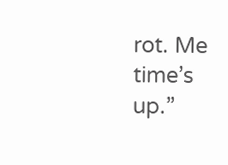rot. Me time’s up.”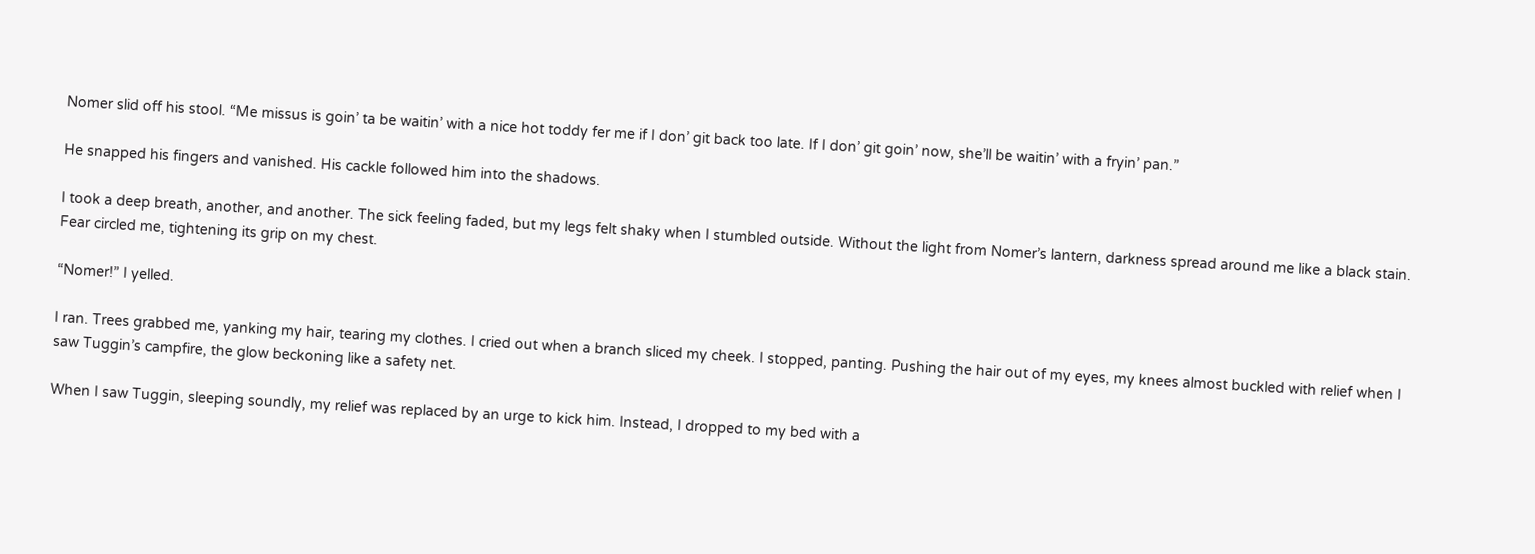Nomer slid off his stool. “Me missus is goin’ ta be waitin’ with a nice hot toddy fer me if I don’ git back too late. If I don’ git goin’ now, she’ll be waitin’ with a fryin’ pan.”

He snapped his fingers and vanished. His cackle followed him into the shadows.

I took a deep breath, another, and another. The sick feeling faded, but my legs felt shaky when I stumbled outside. Without the light from Nomer’s lantern, darkness spread around me like a black stain. Fear circled me, tightening its grip on my chest.

“Nomer!” I yelled.

I ran. Trees grabbed me, yanking my hair, tearing my clothes. I cried out when a branch sliced my cheek. I stopped, panting. Pushing the hair out of my eyes, my knees almost buckled with relief when I saw Tuggin’s campfire, the glow beckoning like a safety net.

When I saw Tuggin, sleeping soundly, my relief was replaced by an urge to kick him. Instead, I dropped to my bed with a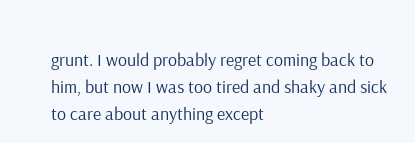grunt. I would probably regret coming back to him, but now I was too tired and shaky and sick to care about anything except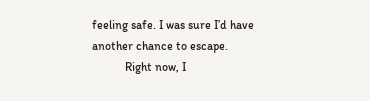feeling safe. I was sure I’d have another chance to escape.
           Right now, I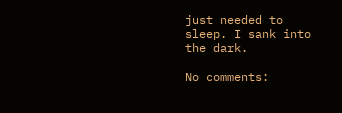just needed to sleep. I sank into the dark.

No comments: